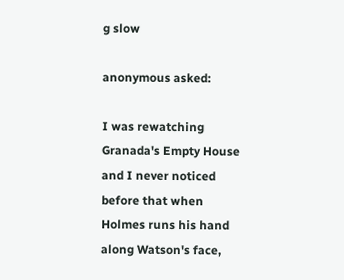g slow

anonymous asked:

I was rewatching Granada's Empty House and I never noticed before that when Holmes runs his hand along Watson's face,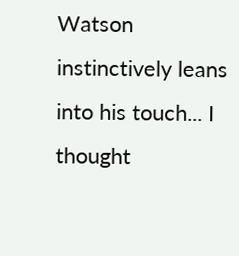Watson instinctively leans into his touch... I thought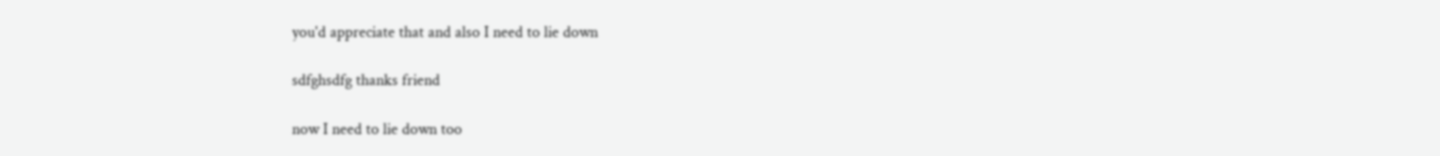you'd appreciate that and also I need to lie down

sdfghsdfg thanks friend

now I need to lie down too